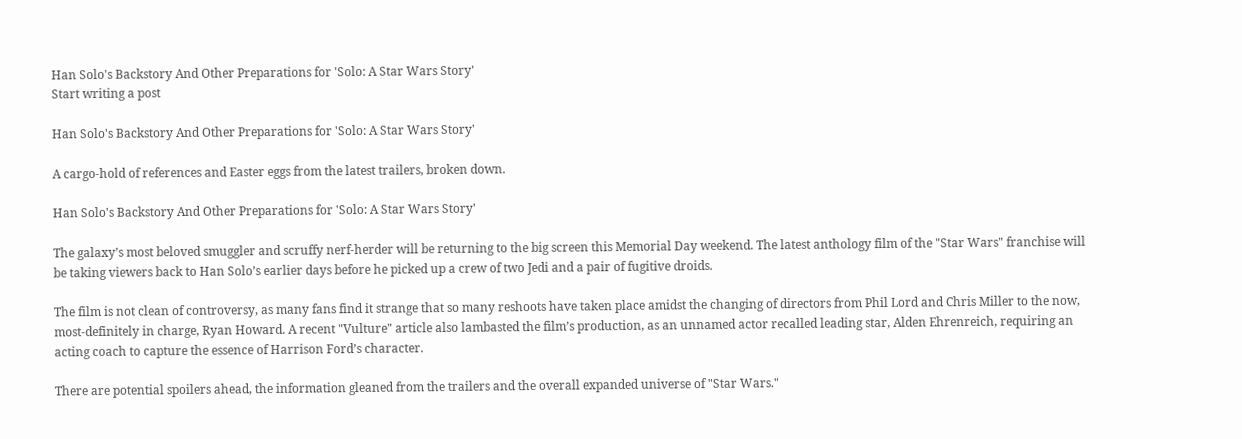Han Solo's Backstory And Other Preparations for 'Solo: A Star Wars Story'
Start writing a post

Han Solo's Backstory And Other Preparations for 'Solo: A Star Wars Story'

A cargo-hold of references and Easter eggs from the latest trailers, broken down.

Han Solo's Backstory And Other Preparations for 'Solo: A Star Wars Story'

The galaxy’s most beloved smuggler and scruffy nerf-herder will be returning to the big screen this Memorial Day weekend. The latest anthology film of the "Star Wars" franchise will be taking viewers back to Han Solo’s earlier days before he picked up a crew of two Jedi and a pair of fugitive droids.

The film is not clean of controversy, as many fans find it strange that so many reshoots have taken place amidst the changing of directors from Phil Lord and Chris Miller to the now, most-definitely in charge, Ryan Howard. A recent "Vulture" article also lambasted the film’s production, as an unnamed actor recalled leading star, Alden Ehrenreich, requiring an acting coach to capture the essence of Harrison Ford’s character.

There are potential spoilers ahead, the information gleaned from the trailers and the overall expanded universe of "Star Wars."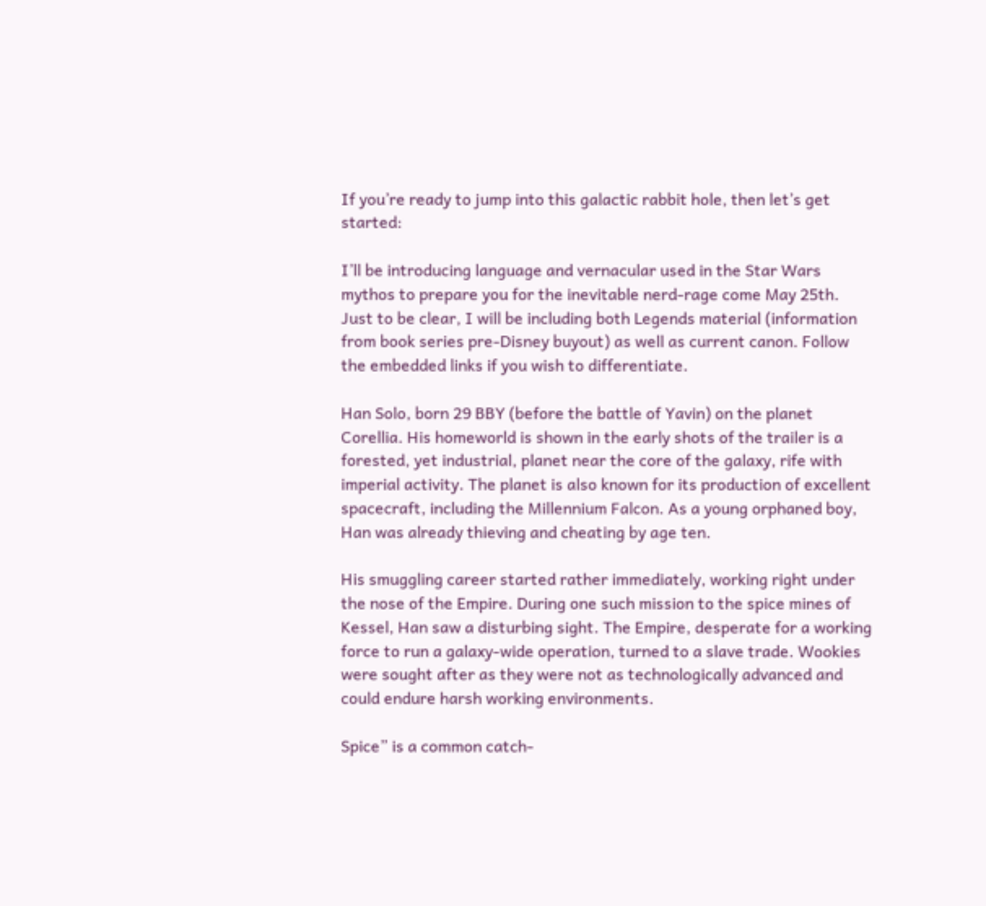If you’re ready to jump into this galactic rabbit hole, then let’s get started:

I’ll be introducing language and vernacular used in the Star Wars mythos to prepare you for the inevitable nerd-rage come May 25th. Just to be clear, I will be including both Legends material (information from book series pre-Disney buyout) as well as current canon. Follow the embedded links if you wish to differentiate.

Han Solo, born 29 BBY (before the battle of Yavin) on the planet Corellia. His homeworld is shown in the early shots of the trailer is a forested, yet industrial, planet near the core of the galaxy, rife with imperial activity. The planet is also known for its production of excellent spacecraft, including the Millennium Falcon. As a young orphaned boy, Han was already thieving and cheating by age ten.

His smuggling career started rather immediately, working right under the nose of the Empire. During one such mission to the spice mines of Kessel, Han saw a disturbing sight. The Empire, desperate for a working force to run a galaxy-wide operation, turned to a slave trade. Wookies were sought after as they were not as technologically advanced and could endure harsh working environments.

Spice” is a common catch-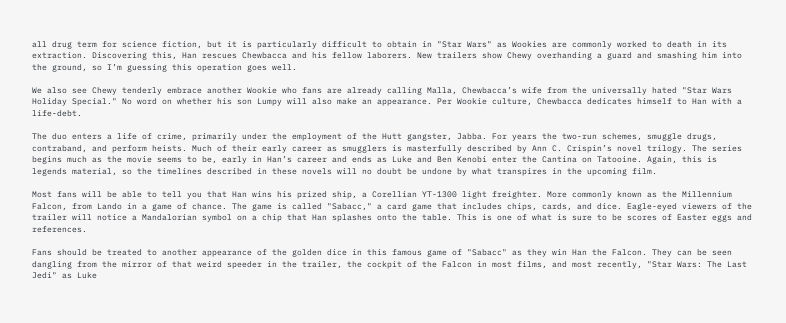all drug term for science fiction, but it is particularly difficult to obtain in "Star Wars" as Wookies are commonly worked to death in its extraction. Discovering this, Han rescues Chewbacca and his fellow laborers. New trailers show Chewy overhanding a guard and smashing him into the ground, so I’m guessing this operation goes well.

We also see Chewy tenderly embrace another Wookie who fans are already calling Malla, Chewbacca’s wife from the universally hated "Star Wars Holiday Special." No word on whether his son Lumpy will also make an appearance. Per Wookie culture, Chewbacca dedicates himself to Han with a life-debt.

The duo enters a life of crime, primarily under the employment of the Hutt gangster, Jabba. For years the two-run schemes, smuggle drugs, contraband, and perform heists. Much of their early career as smugglers is masterfully described by Ann C. Crispin’s novel trilogy. The series begins much as the movie seems to be, early in Han’s career and ends as Luke and Ben Kenobi enter the Cantina on Tatooine. Again, this is legends material, so the timelines described in these novels will no doubt be undone by what transpires in the upcoming film.

Most fans will be able to tell you that Han wins his prized ship, a Corellian YT-1300 light freighter. More commonly known as the Millennium Falcon, from Lando in a game of chance. The game is called "Sabacc," a card game that includes chips, cards, and dice. Eagle-eyed viewers of the trailer will notice a Mandalorian symbol on a chip that Han splashes onto the table. This is one of what is sure to be scores of Easter eggs and references.

Fans should be treated to another appearance of the golden dice in this famous game of "Sabacc" as they win Han the Falcon. They can be seen dangling from the mirror of that weird speeder in the trailer, the cockpit of the Falcon in most films, and most recently, "Star Wars: The Last Jedi" as Luke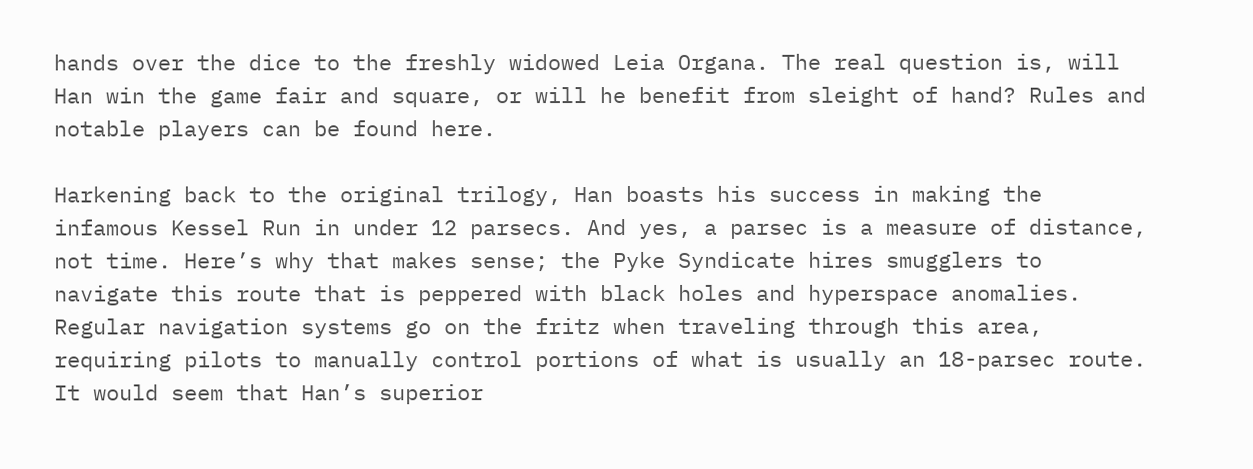hands over the dice to the freshly widowed Leia Organa. The real question is, will Han win the game fair and square, or will he benefit from sleight of hand? Rules and notable players can be found here.

Harkening back to the original trilogy, Han boasts his success in making the infamous Kessel Run in under 12 parsecs. And yes, a parsec is a measure of distance, not time. Here’s why that makes sense; the Pyke Syndicate hires smugglers to navigate this route that is peppered with black holes and hyperspace anomalies. Regular navigation systems go on the fritz when traveling through this area, requiring pilots to manually control portions of what is usually an 18-parsec route. It would seem that Han’s superior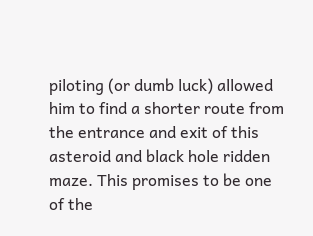piloting (or dumb luck) allowed him to find a shorter route from the entrance and exit of this asteroid and black hole ridden maze. This promises to be one of the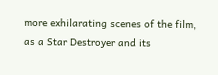more exhilarating scenes of the film, as a Star Destroyer and its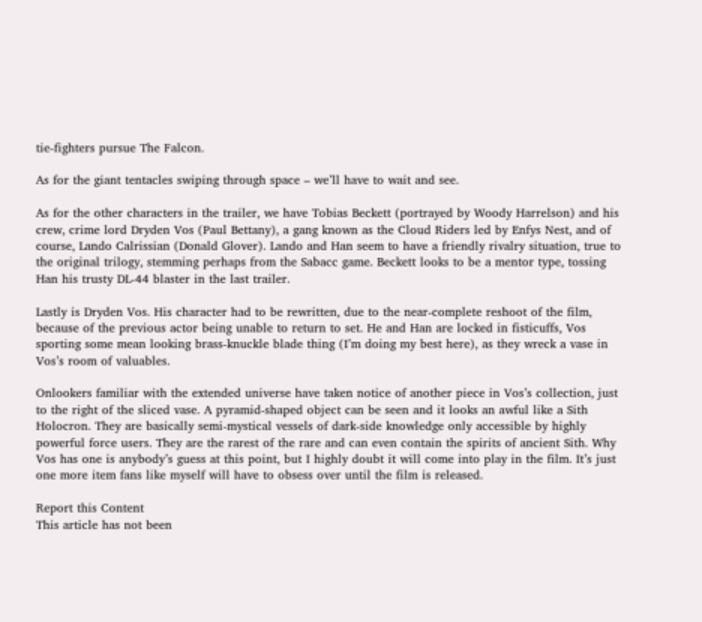tie-fighters pursue The Falcon.

As for the giant tentacles swiping through space – we’ll have to wait and see.

As for the other characters in the trailer, we have Tobias Beckett (portrayed by Woody Harrelson) and his crew, crime lord Dryden Vos (Paul Bettany), a gang known as the Cloud Riders led by Enfys Nest, and of course, Lando Calrissian (Donald Glover). Lando and Han seem to have a friendly rivalry situation, true to the original trilogy, stemming perhaps from the Sabacc game. Beckett looks to be a mentor type, tossing Han his trusty DL-44 blaster in the last trailer.

Lastly is Dryden Vos. His character had to be rewritten, due to the near-complete reshoot of the film, because of the previous actor being unable to return to set. He and Han are locked in fisticuffs, Vos sporting some mean looking brass-knuckle blade thing (I’m doing my best here), as they wreck a vase in Vos’s room of valuables.

Onlookers familiar with the extended universe have taken notice of another piece in Vos’s collection, just to the right of the sliced vase. A pyramid-shaped object can be seen and it looks an awful like a Sith Holocron. They are basically semi-mystical vessels of dark-side knowledge only accessible by highly powerful force users. They are the rarest of the rare and can even contain the spirits of ancient Sith. Why Vos has one is anybody’s guess at this point, but I highly doubt it will come into play in the film. It’s just one more item fans like myself will have to obsess over until the film is released.

Report this Content
This article has not been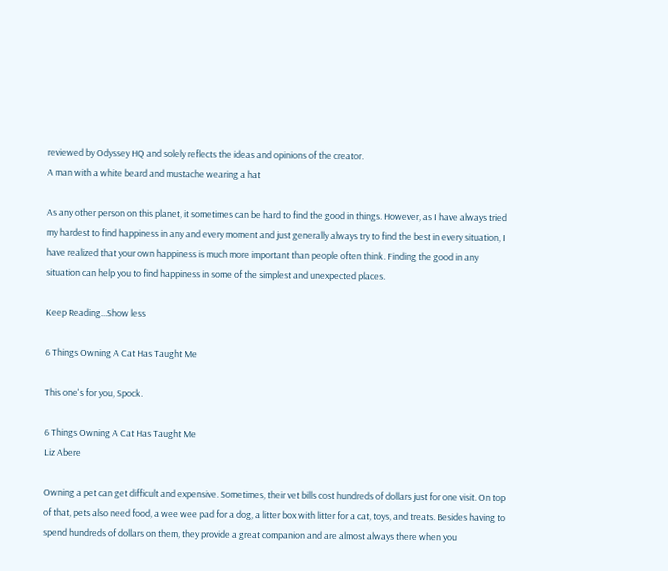reviewed by Odyssey HQ and solely reflects the ideas and opinions of the creator.
A man with a white beard and mustache wearing a hat

As any other person on this planet, it sometimes can be hard to find the good in things. However, as I have always tried my hardest to find happiness in any and every moment and just generally always try to find the best in every situation, I have realized that your own happiness is much more important than people often think. Finding the good in any situation can help you to find happiness in some of the simplest and unexpected places.

Keep Reading...Show less

6 Things Owning A Cat Has Taught Me

This one's for you, Spock.

6 Things Owning A Cat Has Taught Me
Liz Abere

Owning a pet can get difficult and expensive. Sometimes, their vet bills cost hundreds of dollars just for one visit. On top of that, pets also need food, a wee wee pad for a dog, a litter box with litter for a cat, toys, and treats. Besides having to spend hundreds of dollars on them, they provide a great companion and are almost always there when you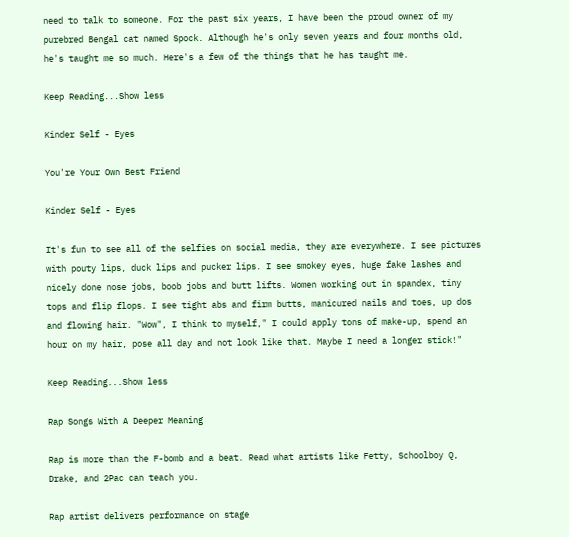need to talk to someone. For the past six years, I have been the proud owner of my purebred Bengal cat named Spock. Although he's only seven years and four months old, he's taught me so much. Here's a few of the things that he has taught me.

Keep Reading...Show less

Kinder Self - Eyes

You're Your Own Best Friend

Kinder Self - Eyes

It's fun to see all of the selfies on social media, they are everywhere. I see pictures with pouty lips, duck lips and pucker lips. I see smokey eyes, huge fake lashes and nicely done nose jobs, boob jobs and butt lifts. Women working out in spandex, tiny tops and flip flops. I see tight abs and firm butts, manicured nails and toes, up dos and flowing hair. "Wow", I think to myself," I could apply tons of make-up, spend an hour on my hair, pose all day and not look like that. Maybe I need a longer stick!"

Keep Reading...Show less

Rap Songs With A Deeper Meaning

Rap is more than the F-bomb and a beat. Read what artists like Fetty, Schoolboy Q, Drake, and 2Pac can teach you.

Rap artist delivers performance on stage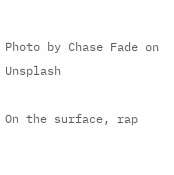Photo by Chase Fade on Unsplash

On the surface, rap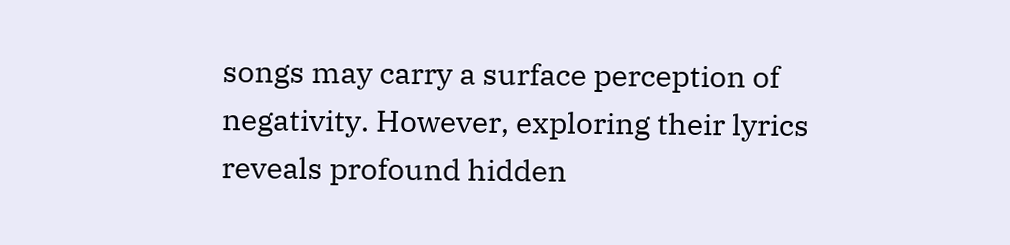songs may carry a surface perception of negativity. However, exploring their lyrics reveals profound hidden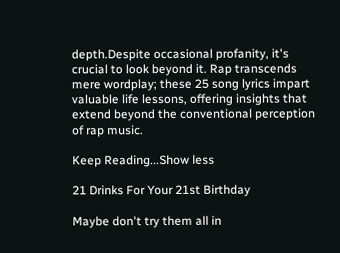depth.Despite occasional profanity, it's crucial to look beyond it. Rap transcends mere wordplay; these 25 song lyrics impart valuable life lessons, offering insights that extend beyond the conventional perception of rap music.

Keep Reading...Show less

21 Drinks For Your 21st Birthday

Maybe don't try them all in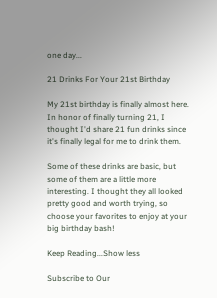one day...

21 Drinks For Your 21st Birthday

My 21st birthday is finally almost here. In honor of finally turning 21, I thought I'd share 21 fun drinks since it's finally legal for me to drink them.

Some of these drinks are basic, but some of them are a little more interesting. I thought they all looked pretty good and worth trying, so choose your favorites to enjoy at your big birthday bash!

Keep Reading...Show less

Subscribe to Our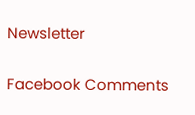Newsletter

Facebook Comments